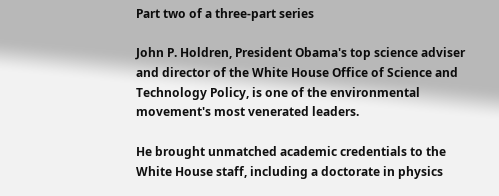Part two of a three-part series

John P. Holdren, President Obama's top science adviser and director of the White House Office of Science and Technology Policy, is one of the environmental movement's most venerated leaders.

He brought unmatched academic credentials to the White House staff, including a doctorate in physics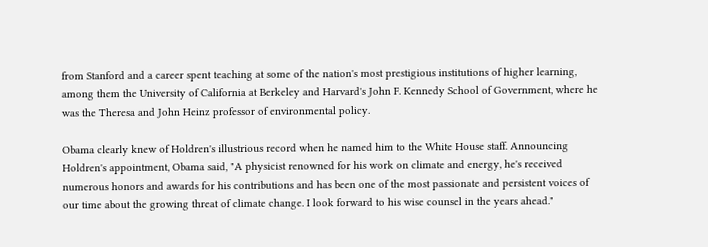from Stanford and a career spent teaching at some of the nation's most prestigious institutions of higher learning, among them the University of California at Berkeley and Harvard's John F. Kennedy School of Government, where he was the Theresa and John Heinz professor of environmental policy.

Obama clearly knew of Holdren's illustrious record when he named him to the White House staff. Announcing Holdren's appointment, Obama said, "A physicist renowned for his work on climate and energy, he's received numerous honors and awards for his contributions and has been one of the most passionate and persistent voices of our time about the growing threat of climate change. I look forward to his wise counsel in the years ahead."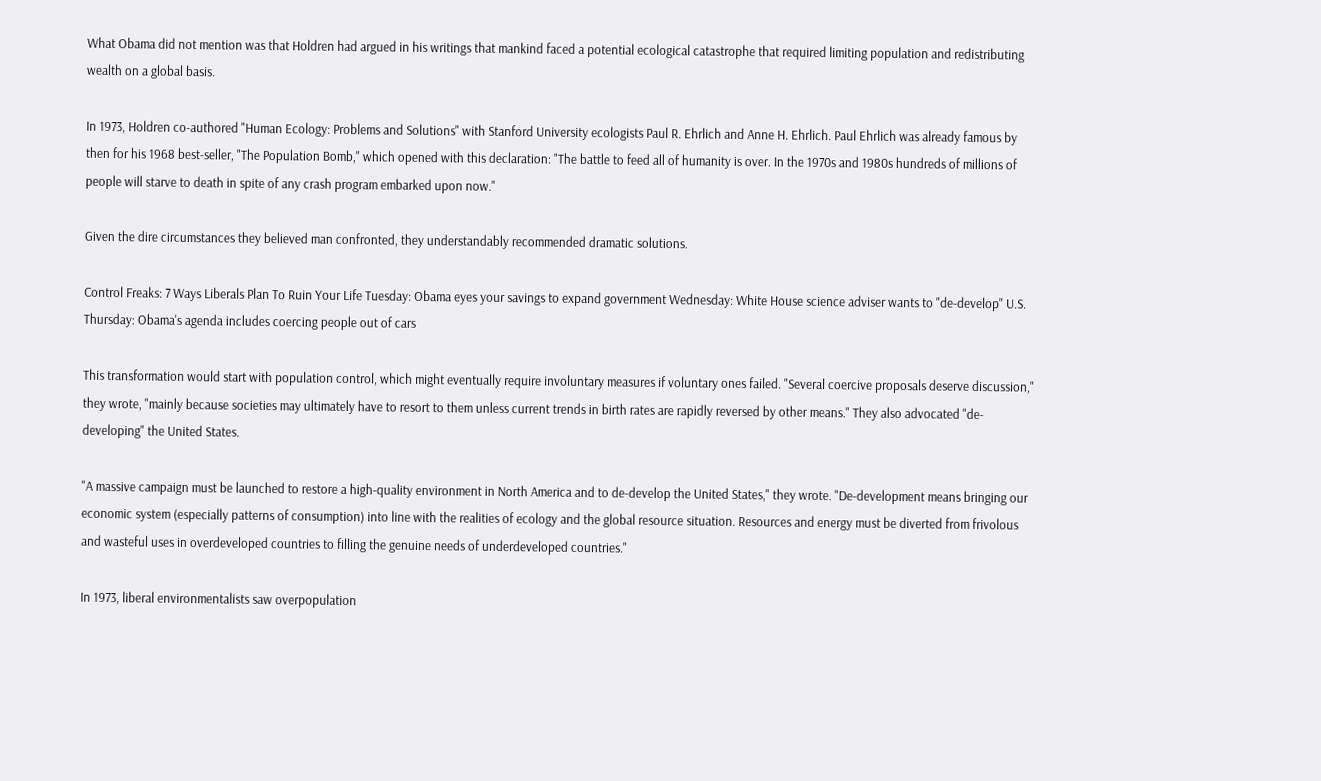What Obama did not mention was that Holdren had argued in his writings that mankind faced a potential ecological catastrophe that required limiting population and redistributing wealth on a global basis.

In 1973, Holdren co-authored "Human Ecology: Problems and Solutions" with Stanford University ecologists Paul R. Ehrlich and Anne H. Ehrlich. Paul Ehrlich was already famous by then for his 1968 best-seller, "The Population Bomb," which opened with this declaration: "The battle to feed all of humanity is over. In the 1970s and 1980s hundreds of millions of people will starve to death in spite of any crash program embarked upon now."

Given the dire circumstances they believed man confronted, they understandably recommended dramatic solutions.

Control Freaks: 7 Ways Liberals Plan To Ruin Your Life Tuesday: Obama eyes your savings to expand government Wednesday: White House science adviser wants to "de-develop" U.S. Thursday: Obama's agenda includes coercing people out of cars

This transformation would start with population control, which might eventually require involuntary measures if voluntary ones failed. "Several coercive proposals deserve discussion," they wrote, "mainly because societies may ultimately have to resort to them unless current trends in birth rates are rapidly reversed by other means." They also advocated "de-developing" the United States.

"A massive campaign must be launched to restore a high-quality environment in North America and to de-develop the United States," they wrote. "De-development means bringing our economic system (especially patterns of consumption) into line with the realities of ecology and the global resource situation. Resources and energy must be diverted from frivolous and wasteful uses in overdeveloped countries to filling the genuine needs of underdeveloped countries."

In 1973, liberal environmentalists saw overpopulation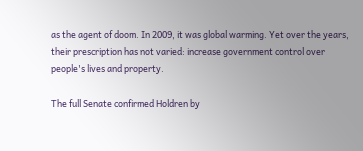as the agent of doom. In 2009, it was global warming. Yet over the years, their prescription has not varied: increase government control over people's lives and property.

The full Senate confirmed Holdren by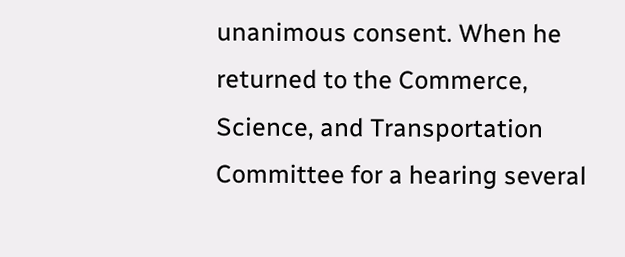unanimous consent. When he returned to the Commerce, Science, and Transportation Committee for a hearing several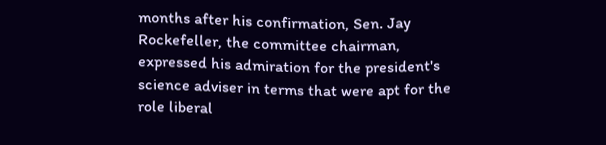months after his confirmation, Sen. Jay Rockefeller, the committee chairman, expressed his admiration for the president's science adviser in terms that were apt for the role liberal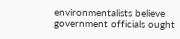environmentalists believe government officials ought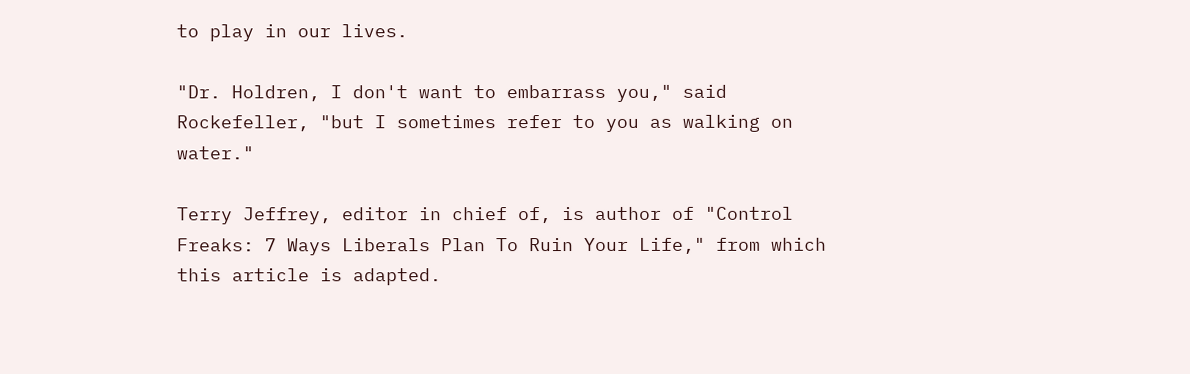to play in our lives.

"Dr. Holdren, I don't want to embarrass you," said Rockefeller, "but I sometimes refer to you as walking on water."

Terry Jeffrey, editor in chief of, is author of "Control Freaks: 7 Ways Liberals Plan To Ruin Your Life," from which this article is adapted.